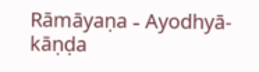Rāmāyaṇa - Ayodhyā-kāṇḍa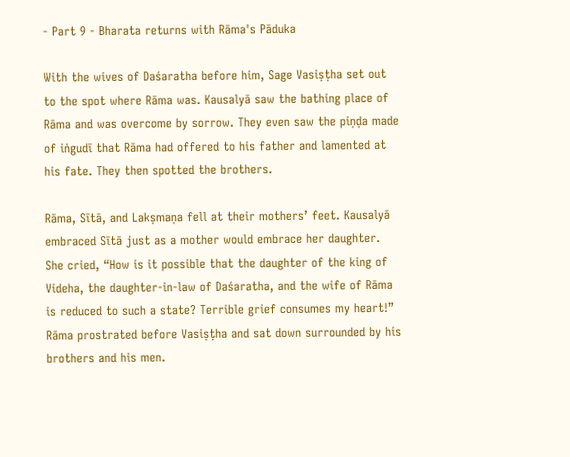- Part 9 - Bharata returns with Rāma's Pāduka

With the wives of Daśaratha before him, Sage Vasiṣṭha set out to the spot where Rāma was. Kausalyā saw the bathing place of Rāma and was overcome by sorrow. They even saw the piṇḍa made of iṅgudī that Rāma had offered to his father and lamented at his fate. They then spotted the brothers.

Rāma, Sītā, and Lakṣmaṇa fell at their mothers’ feet. Kausalyā embraced Sītā just as a mother would embrace her daughter. She cried, “How is it possible that the daughter of the king of Videha, the daughter-in-law of Daśaratha, and the wife of Rāma is reduced to such a state? Terrible grief consumes my heart!” Rāma prostrated before Vasiṣṭha and sat down surrounded by his brothers and his men.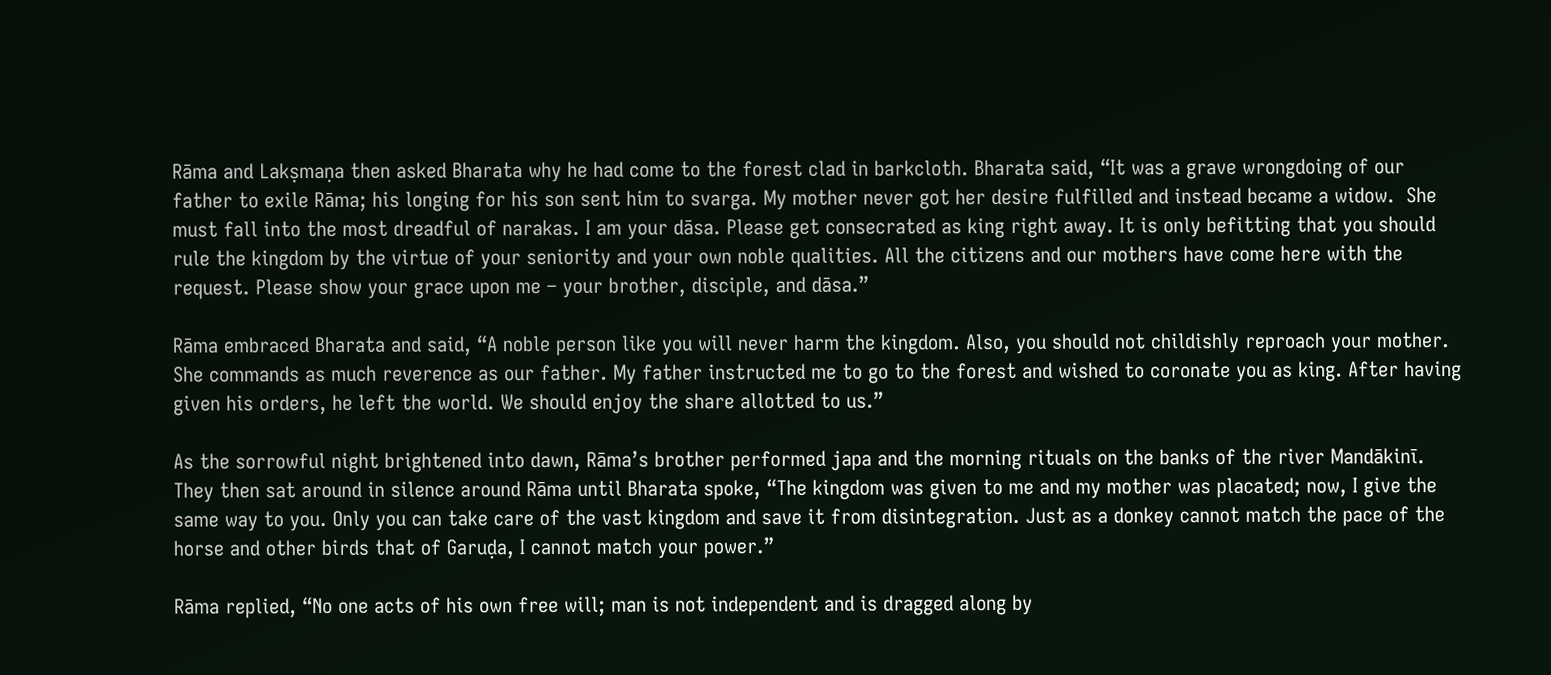Rāma and Lakṣmaṇa then asked Bharata why he had come to the forest clad in barkcloth. Bharata said, “It was a grave wrongdoing of our father to exile Rāma; his longing for his son sent him to svarga. My mother never got her desire fulfilled and instead became a widow.  She must fall into the most dreadful of narakas. I am your dāsa. Please get consecrated as king right away. It is only befitting that you should rule the kingdom by the virtue of your seniority and your own noble qualities. All the citizens and our mothers have come here with the request. Please show your grace upon me – your brother, disciple, and dāsa.”

Rāma embraced Bharata and said, “A noble person like you will never harm the kingdom. Also, you should not childishly reproach your mother. She commands as much reverence as our father. My father instructed me to go to the forest and wished to coronate you as king. After having given his orders, he left the world. We should enjoy the share allotted to us.”

As the sorrowful night brightened into dawn, Rāma’s brother performed japa and the morning rituals on the banks of the river Mandākinī. They then sat around in silence around Rāma until Bharata spoke, “The kingdom was given to me and my mother was placated; now, I give the same way to you. Only you can take care of the vast kingdom and save it from disintegration. Just as a donkey cannot match the pace of the horse and other birds that of Garuḍa, I cannot match your power.”

Rāma replied, “No one acts of his own free will; man is not independent and is dragged along by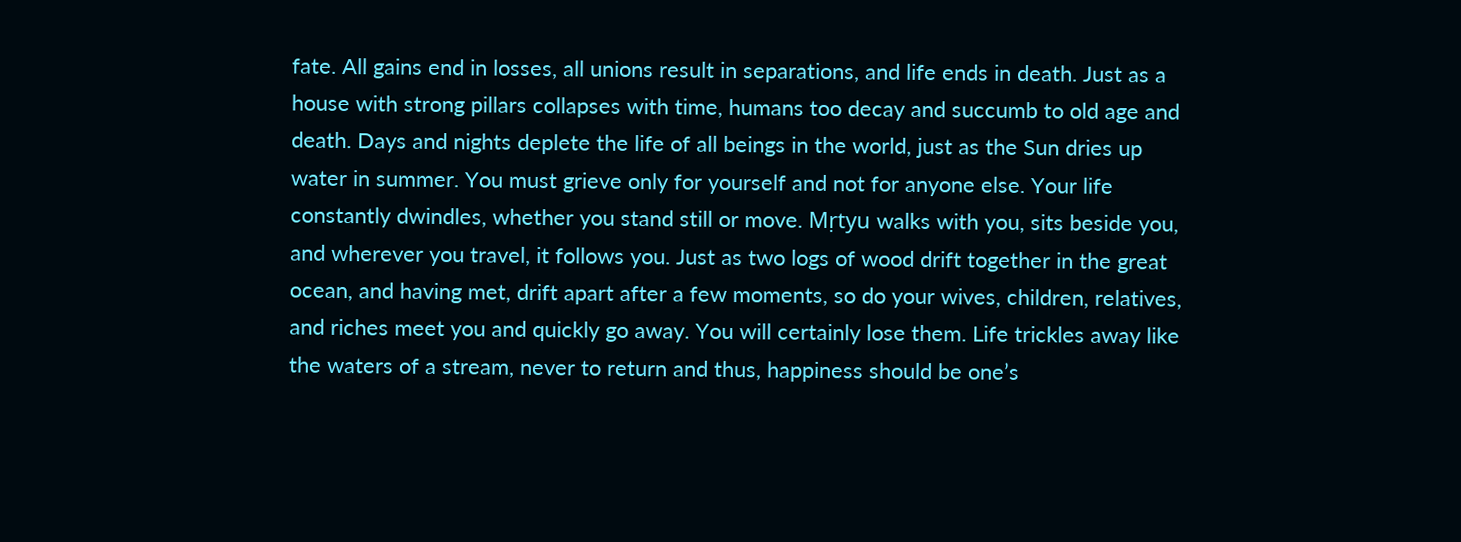fate. All gains end in losses, all unions result in separations, and life ends in death. Just as a house with strong pillars collapses with time, humans too decay and succumb to old age and death. Days and nights deplete the life of all beings in the world, just as the Sun dries up water in summer. You must grieve only for yourself and not for anyone else. Your life constantly dwindles, whether you stand still or move. Mṛtyu walks with you, sits beside you, and wherever you travel, it follows you. Just as two logs of wood drift together in the great ocean, and having met, drift apart after a few moments, so do your wives, children, relatives, and riches meet you and quickly go away. You will certainly lose them. Life trickles away like the waters of a stream, never to return and thus, happiness should be one’s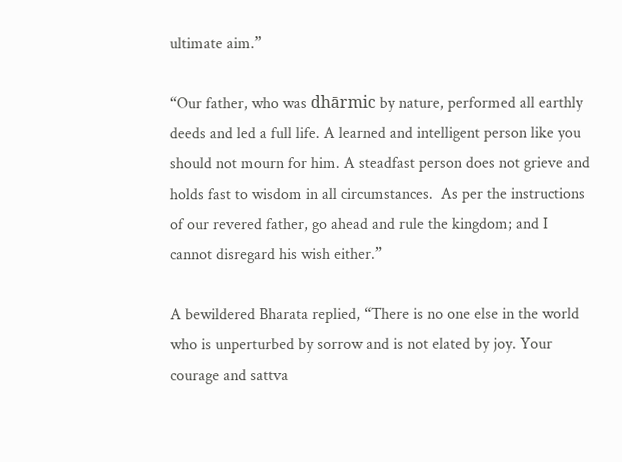ultimate aim.”

“Our father, who was dhārmic by nature, performed all earthly deeds and led a full life. A learned and intelligent person like you should not mourn for him. A steadfast person does not grieve and holds fast to wisdom in all circumstances.  As per the instructions of our revered father, go ahead and rule the kingdom; and I cannot disregard his wish either.”

A bewildered Bharata replied, “There is no one else in the world who is unperturbed by sorrow and is not elated by joy. Your courage and sattva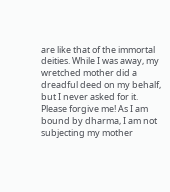are like that of the immortal deities. While I was away, my wretched mother did a dreadful deed on my behalf, but I never asked for it. Please forgive me! As I am bound by dharma, I am not subjecting my mother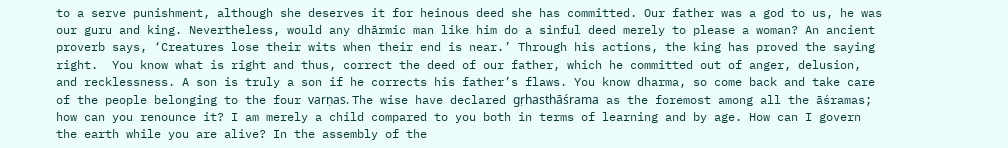to a serve punishment, although she deserves it for heinous deed she has committed. Our father was a god to us, he was our guru and king. Nevertheless, would any dhārmic man like him do a sinful deed merely to please a woman? An ancient proverb says, ‘Creatures lose their wits when their end is near.’ Through his actions, the king has proved the saying right.  You know what is right and thus, correct the deed of our father, which he committed out of anger, delusion, and recklessness. A son is truly a son if he corrects his father’s flaws. You know dharma, so come back and take care of the people belonging to the four varṇas. The wise have declared gṛhasthāśrama as the foremost among all the āśramas; how can you renounce it? I am merely a child compared to you both in terms of learning and by age. How can I govern the earth while you are alive? In the assembly of the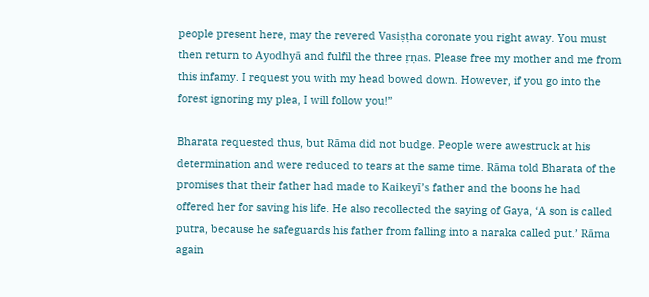people present here, may the revered Vasiṣṭha coronate you right away. You must then return to Ayodhyā and fulfil the three ṛṇas. Please free my mother and me from this infamy. I request you with my head bowed down. However, if you go into the forest ignoring my plea, I will follow you!”

Bharata requested thus, but Rāma did not budge. People were awestruck at his determination and were reduced to tears at the same time. Rāma told Bharata of the promises that their father had made to Kaikeyī’s father and the boons he had offered her for saving his life. He also recollected the saying of Gaya, ‘A son is called putra, because he safeguards his father from falling into a naraka called put.’ Rāma again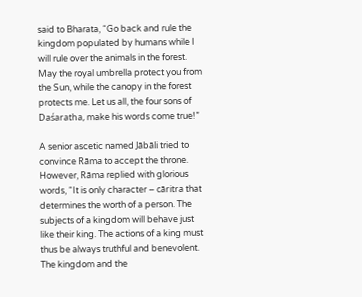said to Bharata, “Go back and rule the kingdom populated by humans while I will rule over the animals in the forest. May the royal umbrella protect you from the Sun, while the canopy in the forest protects me. Let us all, the four sons of Daśaratha, make his words come true!”

A senior ascetic named Jābāli tried to convince Rāma to accept the throne. However, Rāma replied with glorious words, “It is only character – cāritra that determines the worth of a person. The subjects of a kingdom will behave just like their king. The actions of a king must thus be always truthful and benevolent. The kingdom and the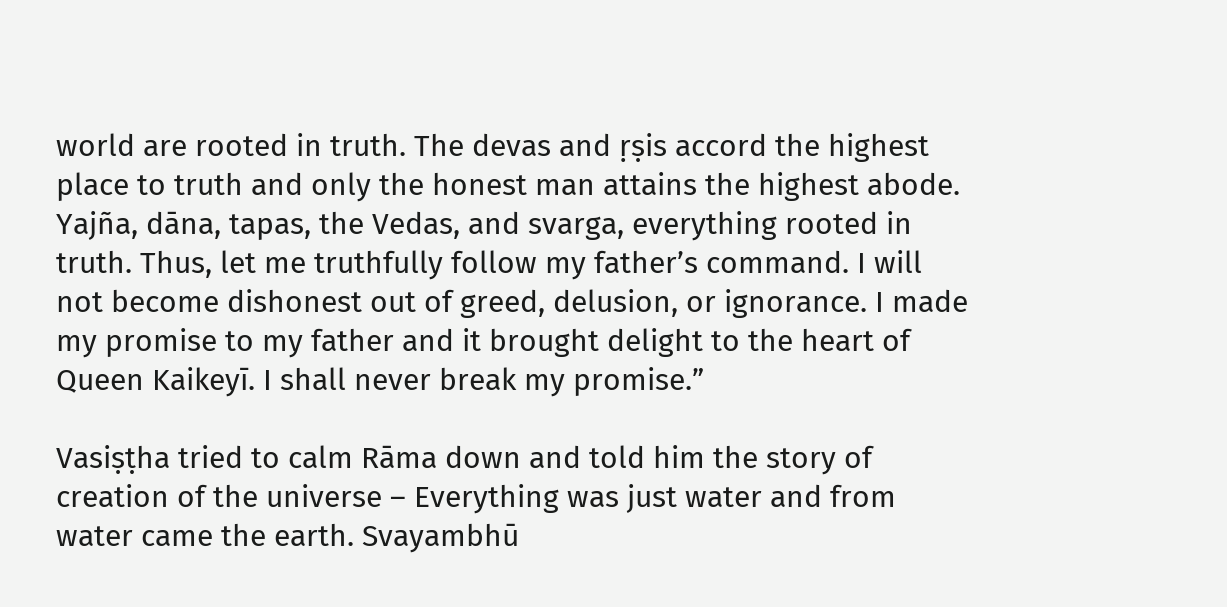world are rooted in truth. The devas and ṛṣis accord the highest place to truth and only the honest man attains the highest abode. Yajña, dāna, tapas, the Vedas, and svarga, everything rooted in truth. Thus, let me truthfully follow my father’s command. I will not become dishonest out of greed, delusion, or ignorance. I made my promise to my father and it brought delight to the heart of Queen Kaikeyī. I shall never break my promise.”

Vasiṣṭha tried to calm Rāma down and told him the story of creation of the universe – Everything was just water and from water came the earth. Svayambhū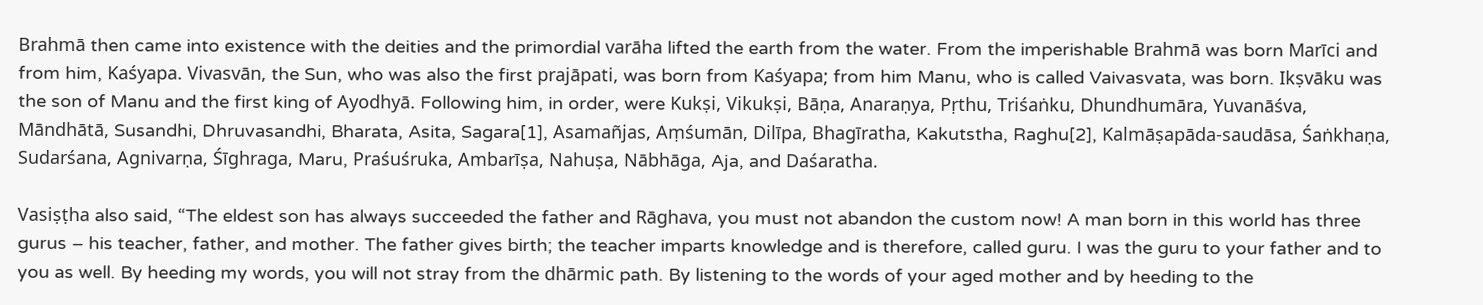Brahmā then came into existence with the deities and the primordial varāha lifted the earth from the water. From the imperishable Brahmā was born Marīci and from him, Kaśyapa. Vivasvān, the Sun, who was also the first prajāpati, was born from Kaśyapa; from him Manu, who is called Vaivasvata, was born. Ikṣvāku was the son of Manu and the first king of Ayodhyā. Following him, in order, were Kukṣi, Vikukṣi, Bāṇa, Anaraṇya, Pṛthu, Triśaṅku, Dhundhumāra, Yuvanāśva, Māndhātā, Susandhi, Dhruvasandhi, Bharata, Asita, Sagara[1], Asamañjas, Aṃśumān, Dilīpa, Bhagīratha, Kakutstha, Raghu[2], Kalmāṣapāda-saudāsa, Śaṅkhaṇa, Sudarśana, Agnivarṇa, Śīghraga, Maru, Praśuśruka, Ambarīṣa, Nahuṣa, Nābhāga, Aja, and Daśaratha.

Vasiṣṭha also said, “The eldest son has always succeeded the father and Rāghava, you must not abandon the custom now! A man born in this world has three gurus – his teacher, father, and mother. The father gives birth; the teacher imparts knowledge and is therefore, called guru. I was the guru to your father and to you as well. By heeding my words, you will not stray from the dhārmic path. By listening to the words of your aged mother and by heeding to the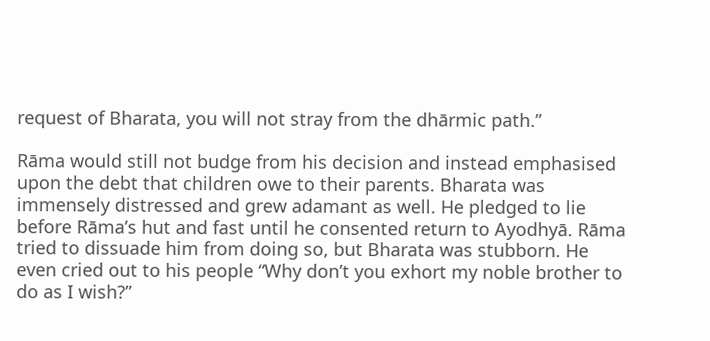request of Bharata, you will not stray from the dhārmic path.”

Rāma would still not budge from his decision and instead emphasised upon the debt that children owe to their parents. Bharata was immensely distressed and grew adamant as well. He pledged to lie before Rāma’s hut and fast until he consented return to Ayodhyā. Rāma tried to dissuade him from doing so, but Bharata was stubborn. He even cried out to his people “Why don’t you exhort my noble brother to do as I wish?”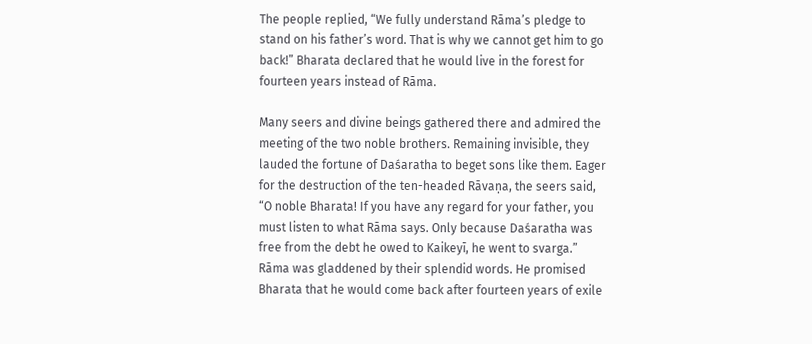The people replied, “We fully understand Rāma’s pledge to stand on his father’s word. That is why we cannot get him to go back!” Bharata declared that he would live in the forest for fourteen years instead of Rāma.

Many seers and divine beings gathered there and admired the meeting of the two noble brothers. Remaining invisible, they lauded the fortune of Daśaratha to beget sons like them. Eager for the destruction of the ten-headed Rāvaṇa, the seers said, “O noble Bharata! If you have any regard for your father, you must listen to what Rāma says. Only because Daśaratha was free from the debt he owed to Kaikeyī, he went to svarga.”  Rāma was gladdened by their splendid words. He promised Bharata that he would come back after fourteen years of exile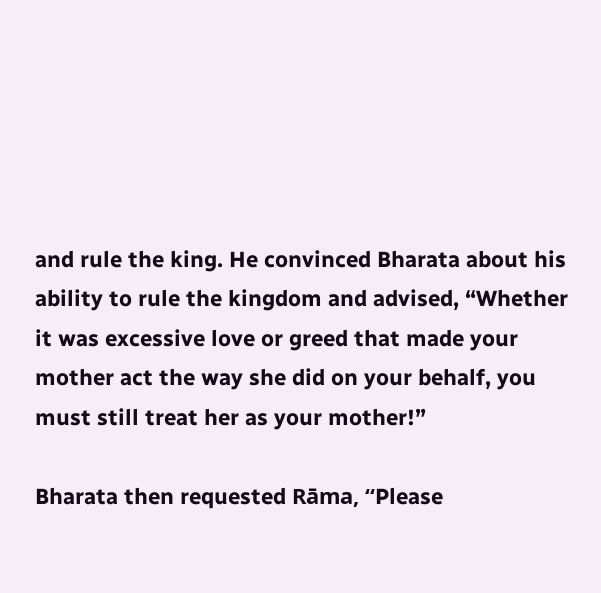and rule the king. He convinced Bharata about his ability to rule the kingdom and advised, “Whether it was excessive love or greed that made your mother act the way she did on your behalf, you must still treat her as your mother!”

Bharata then requested Rāma, “Please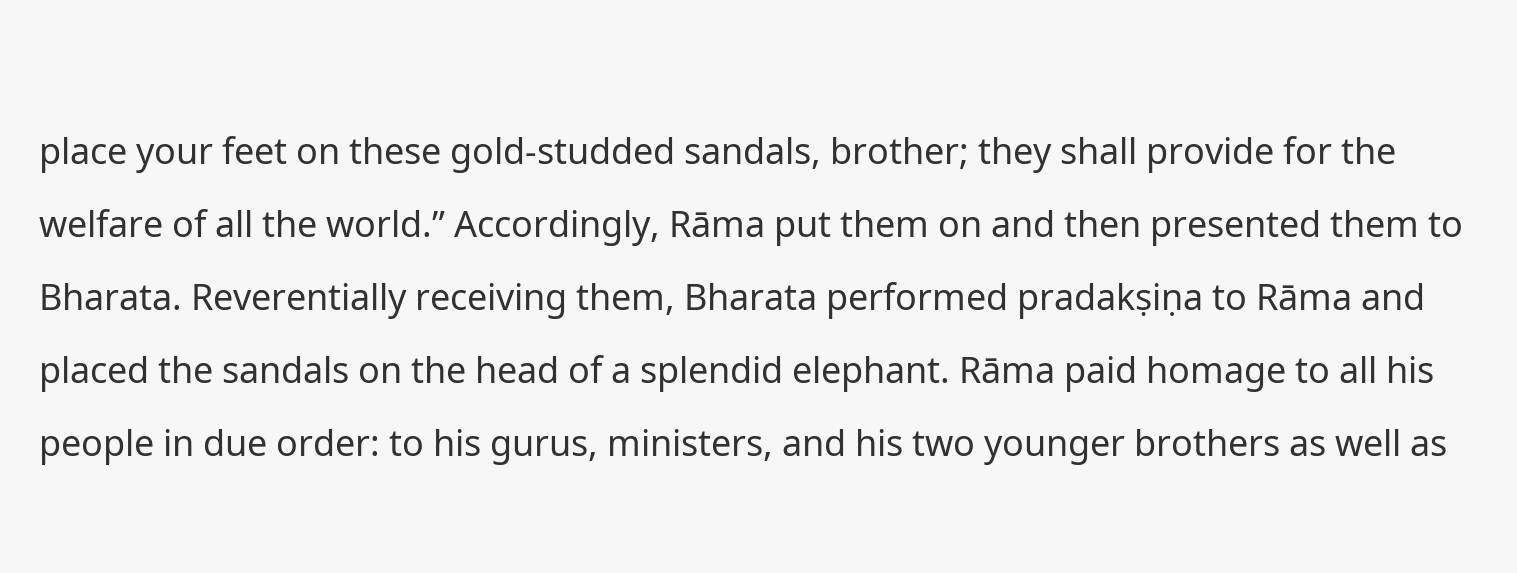place your feet on these gold-studded sandals, brother; they shall provide for the welfare of all the world.” Accordingly, Rāma put them on and then presented them to Bharata. Reverentially receiving them, Bharata performed pradakṣiṇa to Rāma and placed the sandals on the head of a splendid elephant. Rāma paid homage to all his people in due order: to his gurus, ministers, and his two younger brothers as well as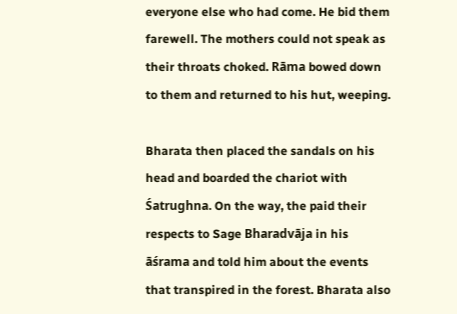everyone else who had come. He bid them farewell. The mothers could not speak as their throats choked. Rāma bowed down to them and returned to his hut, weeping.

Bharata then placed the sandals on his head and boarded the chariot with Śatrughna. On the way, the paid their respects to Sage Bharadvāja in his āśrama and told him about the events that transpired in the forest. Bharata also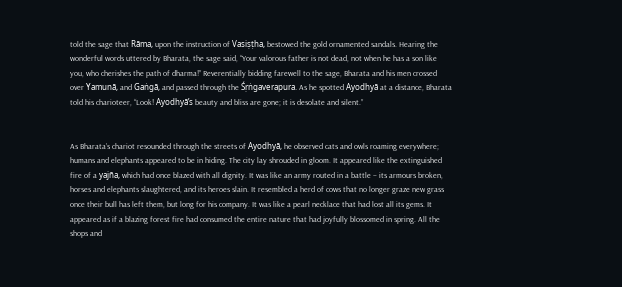told the sage that Rāma, upon the instruction of Vasiṣṭha, bestowed the gold ornamented sandals. Hearing the wonderful words uttered by Bharata, the sage said, “Your valorous father is not dead, not when he has a son like you, who cherishes the path of dharma!” Reverentially bidding farewell to the sage, Bharata and his men crossed over Yamunā, and Gaṅgā, and passed through the Śṛṅgaverapura. As he spotted Ayodhyā at a distance, Bharata told his charioteer, “Look! Ayodhyā’s beauty and bliss are gone; it is desolate and silent.”


As Bharata’s chariot resounded through the streets of Ayodhyā, he observed cats and owls roaming everywhere; humans and elephants appeared to be in hiding. The city lay shrouded in gloom. It appeared like the extinguished fire of a yajña, which had once blazed with all dignity. It was like an army routed in a battle – its armours broken, horses and elephants slaughtered, and its heroes slain. It resembled a herd of cows that no longer graze new grass once their bull has left them, but long for his company. It was like a pearl necklace that had lost all its gems. It appeared as if a blazing forest fire had consumed the entire nature that had joyfully blossomed in spring. All the shops and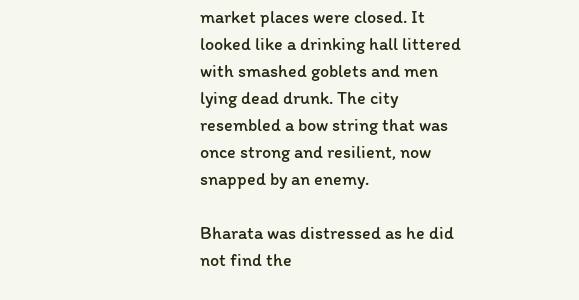market places were closed. It looked like a drinking hall littered with smashed goblets and men lying dead drunk. The city resembled a bow string that was once strong and resilient, now snapped by an enemy.

Bharata was distressed as he did not find the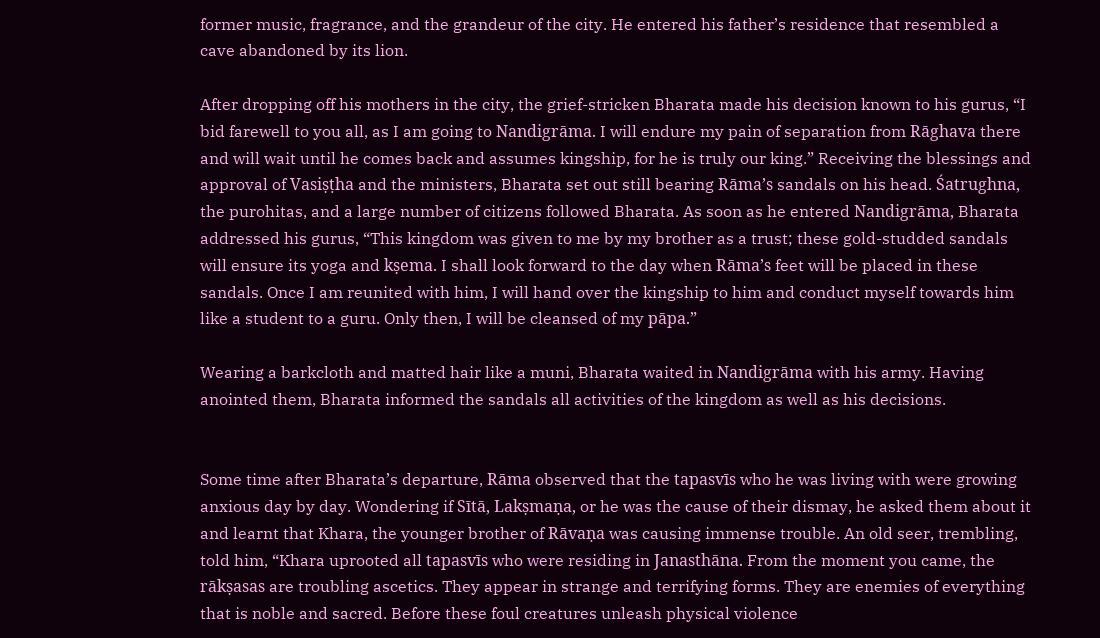former music, fragrance, and the grandeur of the city. He entered his father’s residence that resembled a cave abandoned by its lion.

After dropping off his mothers in the city, the grief-stricken Bharata made his decision known to his gurus, “I bid farewell to you all, as I am going to Nandigrāma. I will endure my pain of separation from Rāghava there and will wait until he comes back and assumes kingship, for he is truly our king.” Receiving the blessings and approval of Vasiṣṭha and the ministers, Bharata set out still bearing Rāma’s sandals on his head. Śatrughna, the purohitas, and a large number of citizens followed Bharata. As soon as he entered Nandigrāma, Bharata addressed his gurus, “This kingdom was given to me by my brother as a trust; these gold-studded sandals will ensure its yoga and kṣema. I shall look forward to the day when Rāma’s feet will be placed in these sandals. Once I am reunited with him, I will hand over the kingship to him and conduct myself towards him like a student to a guru. Only then, I will be cleansed of my pāpa.”

Wearing a barkcloth and matted hair like a muni, Bharata waited in Nandigrāma with his army. Having anointed them, Bharata informed the sandals all activities of the kingdom as well as his decisions.


Some time after Bharata’s departure, Rāma observed that the tapasvīs who he was living with were growing anxious day by day. Wondering if Sītā, Lakṣmaṇa, or he was the cause of their dismay, he asked them about it and learnt that Khara, the younger brother of Rāvaṇa was causing immense trouble. An old seer, trembling, told him, “Khara uprooted all tapasvīs who were residing in Janasthāna. From the moment you came, the rākṣasas are troubling ascetics. They appear in strange and terrifying forms. They are enemies of everything that is noble and sacred. Before these foul creatures unleash physical violence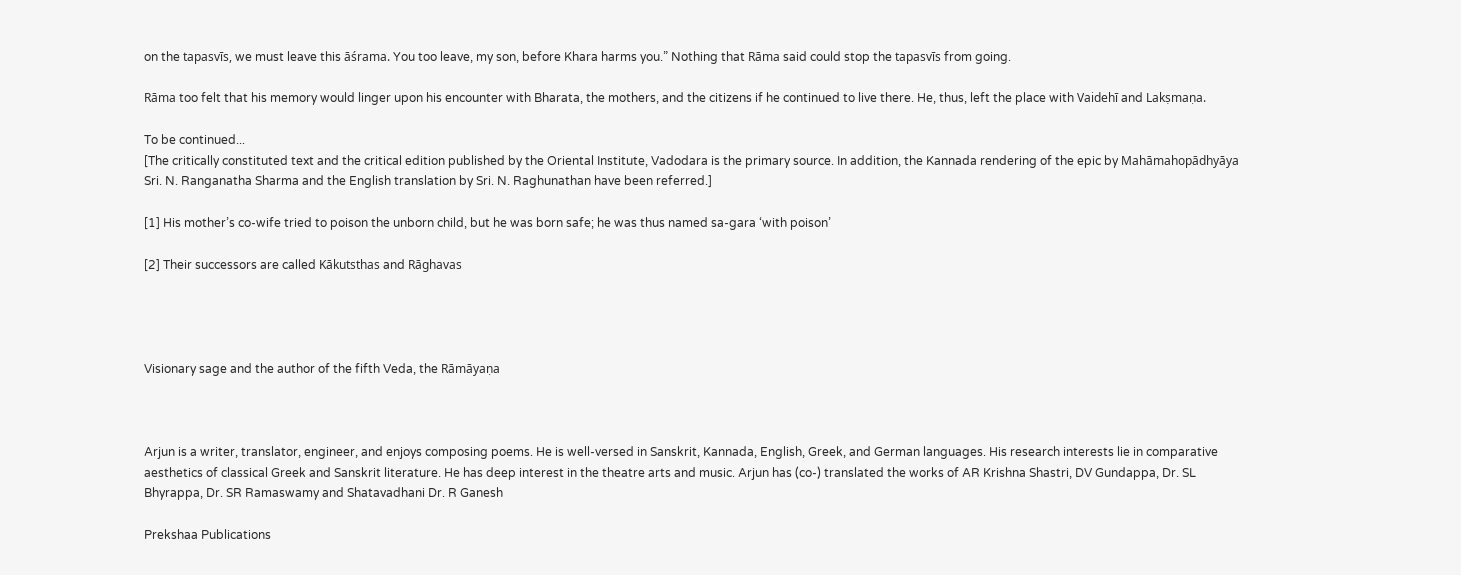on the tapasvīs, we must leave this āśrama. You too leave, my son, before Khara harms you.” Nothing that Rāma said could stop the tapasvīs from going.

Rāma too felt that his memory would linger upon his encounter with Bharata, the mothers, and the citizens if he continued to live there. He, thus, left the place with Vaidehī and Lakṣmaṇa.

To be continued...
[The critically constituted text and the critical edition published by the Oriental Institute, Vadodara is the primary source. In addition, the Kannada rendering of the epic by Mahāmahopādhyāya Sri. N. Ranganatha Sharma and the English translation by Sri. N. Raghunathan have been referred.]

[1] His mother’s co-wife tried to poison the unborn child, but he was born safe; he was thus named sa-gara ‘with poison’

[2] Their successors are called Kākutsthas and Rāghavas




Visionary sage and the author of the fifth Veda, the Rāmāyaṇa



Arjun is a writer, translator, engineer, and enjoys composing poems. He is well-versed in Sanskrit, Kannada, English, Greek, and German languages. His research interests lie in comparative aesthetics of classical Greek and Sanskrit literature. He has deep interest in the theatre arts and music. Arjun has (co-) translated the works of AR Krishna Shastri, DV Gundappa, Dr. SL Bhyrappa, Dr. SR Ramaswamy and Shatavadhani Dr. R Ganesh

Prekshaa Publications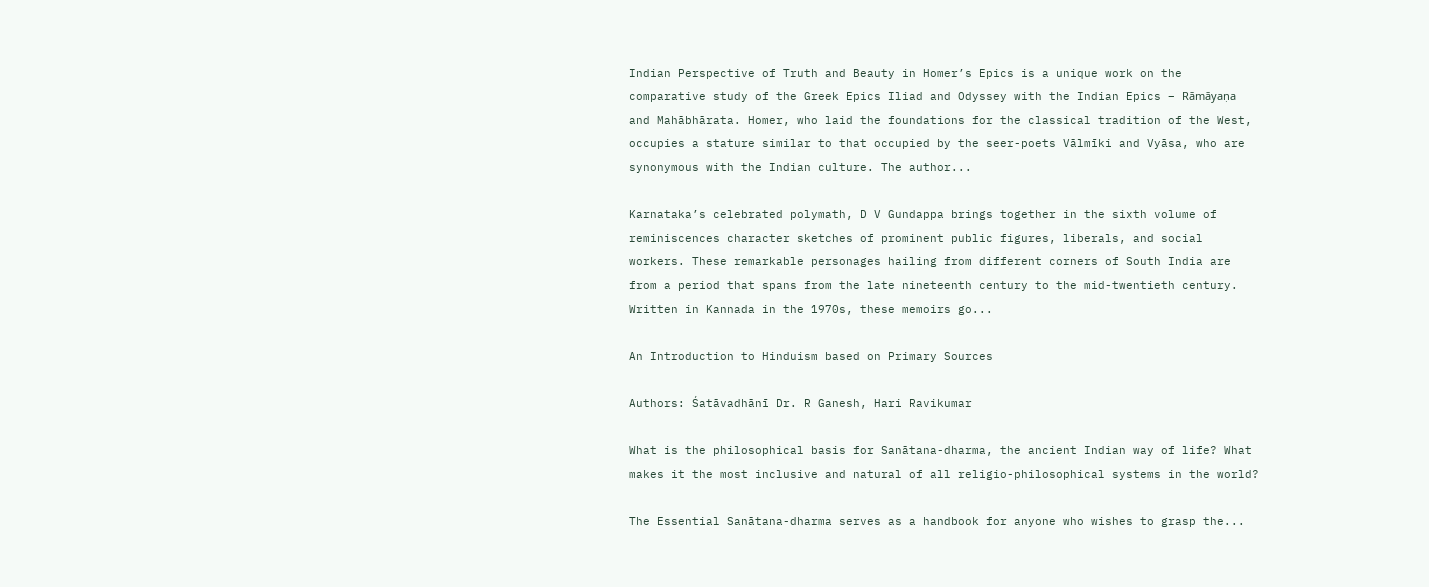Indian Perspective of Truth and Beauty in Homer’s Epics is a unique work on the comparative study of the Greek Epics Iliad and Odyssey with the Indian Epics – Rāmāyaṇa and Mahābhārata. Homer, who laid the foundations for the classical tradition of the West, occupies a stature similar to that occupied by the seer-poets Vālmīki and Vyāsa, who are synonymous with the Indian culture. The author...

Karnataka’s celebrated polymath, D V Gundappa brings together in the sixth volume of reminiscences character sketches of prominent public figures, liberals, and social workers. These remarkable personages hailing from different corners of South India are from a period that spans from the late nineteenth century to the mid-twentieth century. Written in Kannada in the 1970s, these memoirs go...

An Introduction to Hinduism based on Primary Sources

Authors: Śatāvadhānī Dr. R Ganesh, Hari Ravikumar

What is the philosophical basis for Sanātana-dharma, the ancient Indian way of life? What makes it the most inclusive and natural of all religio-philosophical systems in the world?

The Essential Sanātana-dharma serves as a handbook for anyone who wishes to grasp the...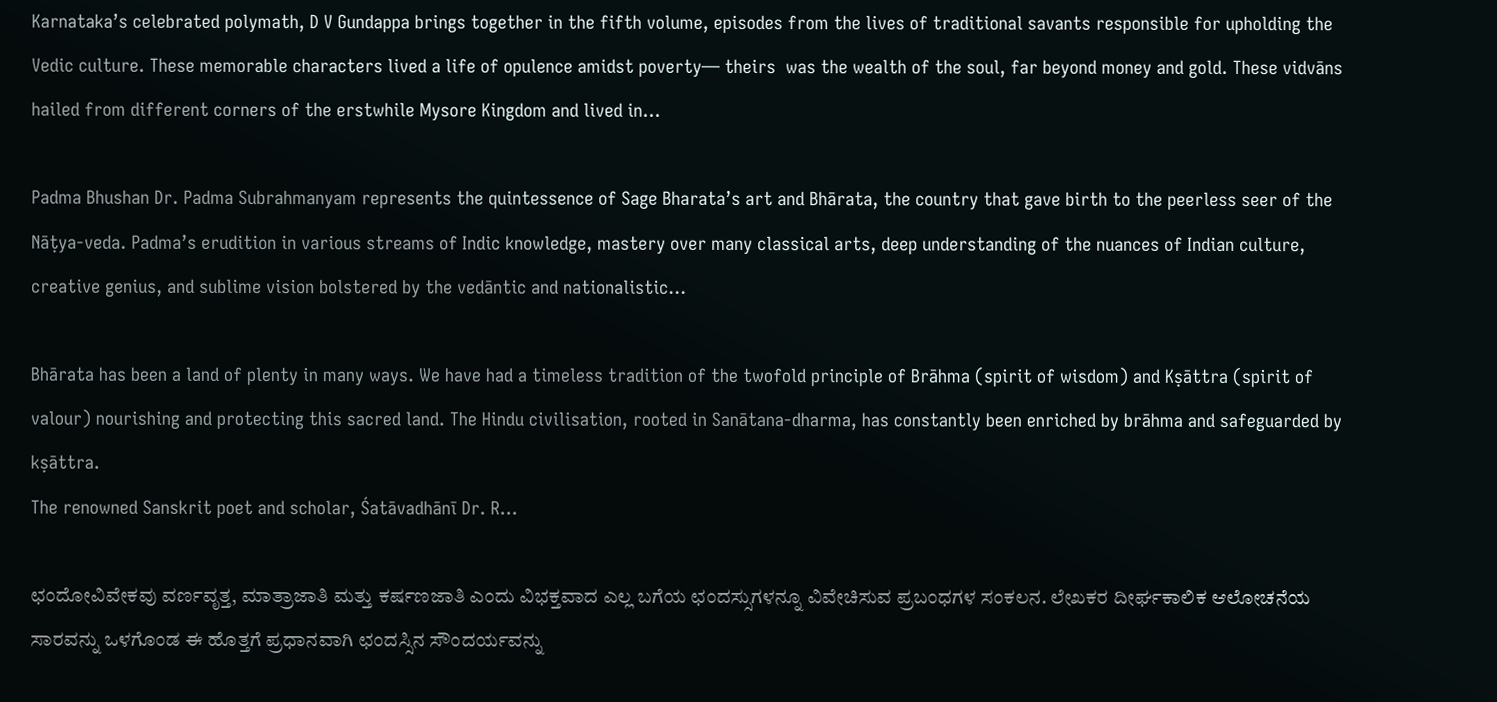Karnataka’s celebrated polymath, D V Gundappa brings together in the fifth volume, episodes from the lives of traditional savants responsible for upholding the Vedic culture. These memorable characters lived a life of opulence amidst poverty— theirs  was the wealth of the soul, far beyond money and gold. These vidvāns hailed from different corners of the erstwhile Mysore Kingdom and lived in...

Padma Bhushan Dr. Padma Subrahmanyam represents the quintessence of Sage Bharata’s art and Bhārata, the country that gave birth to the peerless seer of the Nāṭya-veda. Padma’s erudition in various streams of Indic knowledge, mastery over many classical arts, deep understanding of the nuances of Indian culture, creative genius, and sublime vision bolstered by the vedāntic and nationalistic...

Bhārata has been a land of plenty in many ways. We have had a timeless tradition of the twofold principle of Brāhma (spirit of wisdom) and Kṣāttra (spirit of valour) nourishing and protecting this sacred land. The Hindu civilisation, rooted in Sanātana-dharma, has constantly been enriched by brāhma and safeguarded by kṣāttra.
The renowned Sanskrit poet and scholar, Śatāvadhānī Dr. R...

ಛಂದೋವಿವೇಕವು ವರ್ಣವೃತ್ತ, ಮಾತ್ರಾಜಾತಿ ಮತ್ತು ಕರ್ಷಣಜಾತಿ ಎಂದು ವಿಭಕ್ತವಾದ ಎಲ್ಲ ಬಗೆಯ ಛಂದಸ್ಸುಗಳನ್ನೂ ವಿವೇಚಿಸುವ ಪ್ರಬಂಧಗಳ ಸಂಕಲನ. ಲೇಖಕರ ದೀರ್ಘಕಾಲಿಕ ಆಲೋಚನೆಯ ಸಾರವನ್ನು ಒಳಗೊಂಡ ಈ ಹೊತ್ತಗೆ ಪ್ರಧಾನವಾಗಿ ಛಂದಸ್ಸಿನ ಸೌಂದರ್ಯವನ್ನು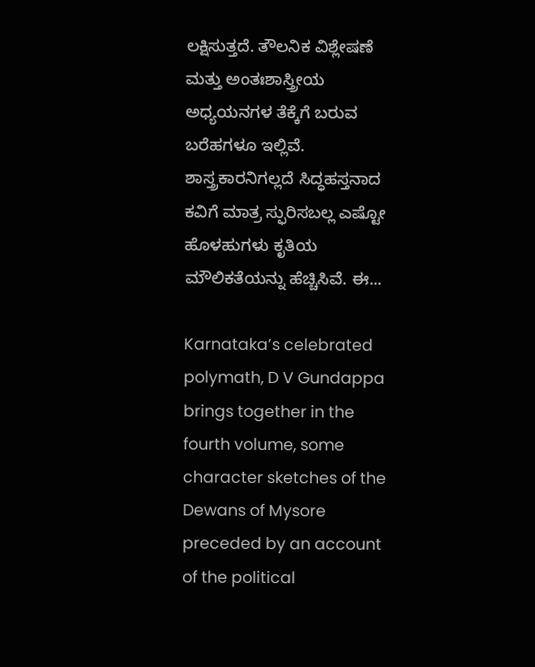ಲಕ್ಷಿಸುತ್ತದೆ. ತೌಲನಿಕ ವಿಶ್ಲೇಷಣೆ ಮತ್ತು ಅಂತಃಶಾಸ್ತ್ರೀಯ ಅಧ್ಯಯನಗಳ ತೆಕ್ಕೆಗೆ ಬರುವ ಬರೆಹಗಳೂ ಇಲ್ಲಿವೆ. ಶಾಸ್ತ್ರಕಾರನಿಗಲ್ಲದೆ ಸಿದ್ಧಹಸ್ತನಾದ ಕವಿಗೆ ಮಾತ್ರ ಸ್ಫುರಿಸಬಲ್ಲ ಎಷ್ಟೋ ಹೊಳಹುಗಳು ಕೃತಿಯ ಮೌಲಿಕತೆಯನ್ನು ಹೆಚ್ಚಿಸಿವೆ. ಈ...

Karnataka’s celebrated polymath, D V Gundappa brings together in the fourth volume, some character sketches of the Dewans of Mysore preceded by an account of the political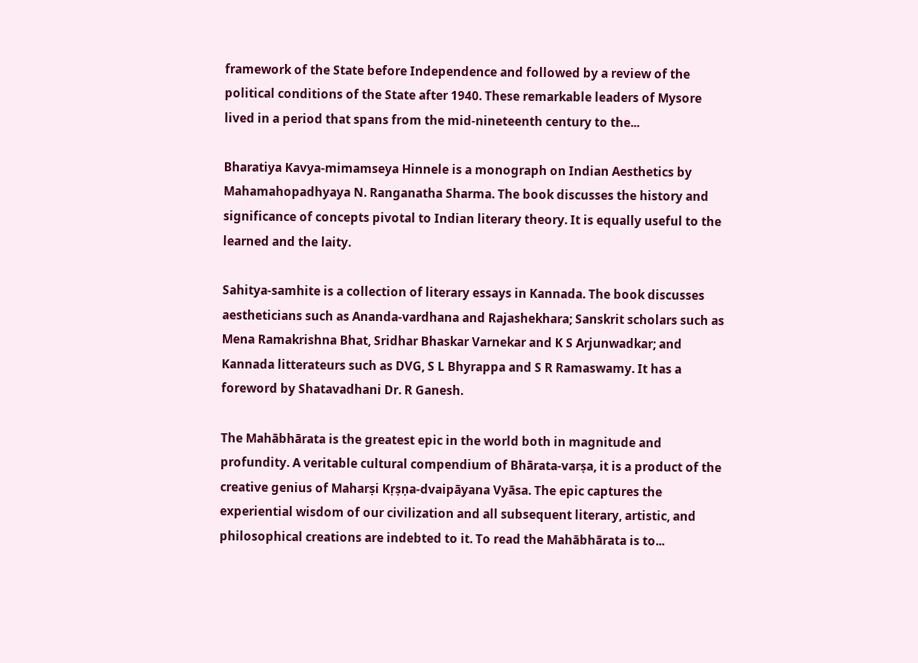framework of the State before Independence and followed by a review of the political conditions of the State after 1940. These remarkable leaders of Mysore lived in a period that spans from the mid-nineteenth century to the...

Bharatiya Kavya-mimamseya Hinnele is a monograph on Indian Aesthetics by Mahamahopadhyaya N. Ranganatha Sharma. The book discusses the history and significance of concepts pivotal to Indian literary theory. It is equally useful to the learned and the laity.

Sahitya-samhite is a collection of literary essays in Kannada. The book discusses aestheticians such as Ananda-vardhana and Rajashekhara; Sanskrit scholars such as Mena Ramakrishna Bhat, Sridhar Bhaskar Varnekar and K S Arjunwadkar; and Kannada litterateurs such as DVG, S L Bhyrappa and S R Ramaswamy. It has a foreword by Shatavadhani Dr. R Ganesh.

The Mahābhārata is the greatest epic in the world both in magnitude and profundity. A veritable cultural compendium of Bhārata-varṣa, it is a product of the creative genius of Maharṣi Kṛṣṇa-dvaipāyana Vyāsa. The epic captures the experiential wisdom of our civilization and all subsequent literary, artistic, and philosophical creations are indebted to it. To read the Mahābhārata is to...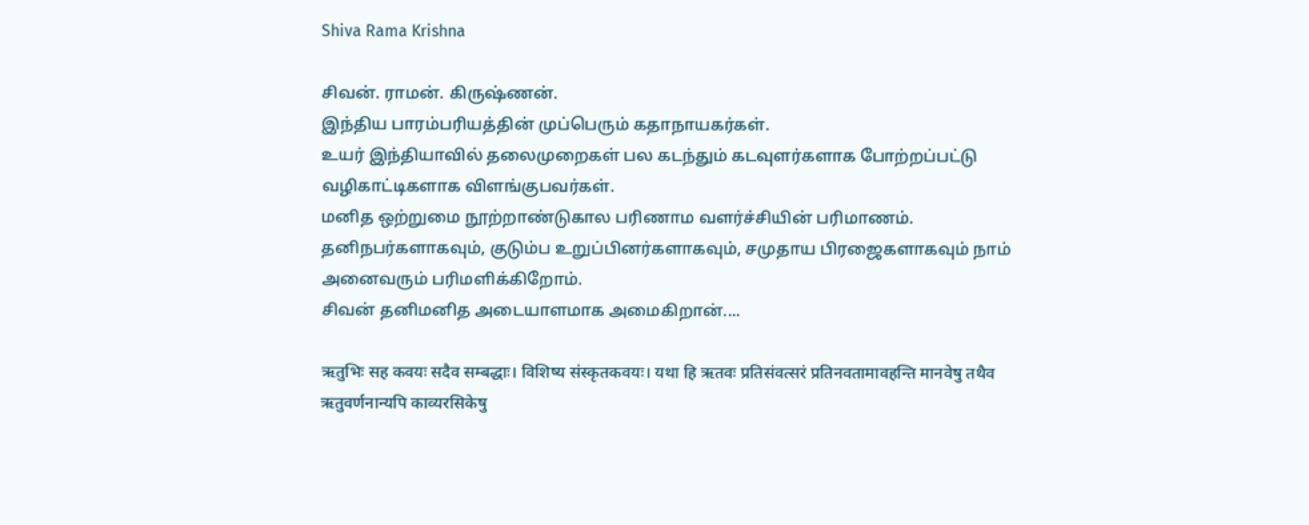Shiva Rama Krishna

சிவன். ராமன். கிருஷ்ணன்.
இந்திய பாரம்பரியத்தின் முப்பெரும் கதாநாயகர்கள்.
உயர் இந்தியாவில் தலைமுறைகள் பல கடந்தும் கடவுளர்களாக போற்றப்பட்டு வழிகாட்டிகளாக விளங்குபவர்கள்.
மனித ஒற்றுமை நூற்றாண்டுகால பரிணாம வளர்ச்சியின் பரிமாணம்.
தனிநபர்களாகவும், குடும்ப உறுப்பினர்களாகவும், சமுதாய பிரஜைகளாகவும் நாம் அனைவரும் பரிமளிக்கிறோம்.
சிவன் தனிமனித அடையாளமாக அமைகிறான்....

ऋतुभिः सह कवयः सदैव सम्बद्धाः। विशिष्य संस्कृतकवयः। यथा हि ऋतवः प्रतिसंवत्सरं प्रतिनवतामावहन्ति मानवेषु तथैव ऋतुवर्णनान्यपि काव्यरसिकेषु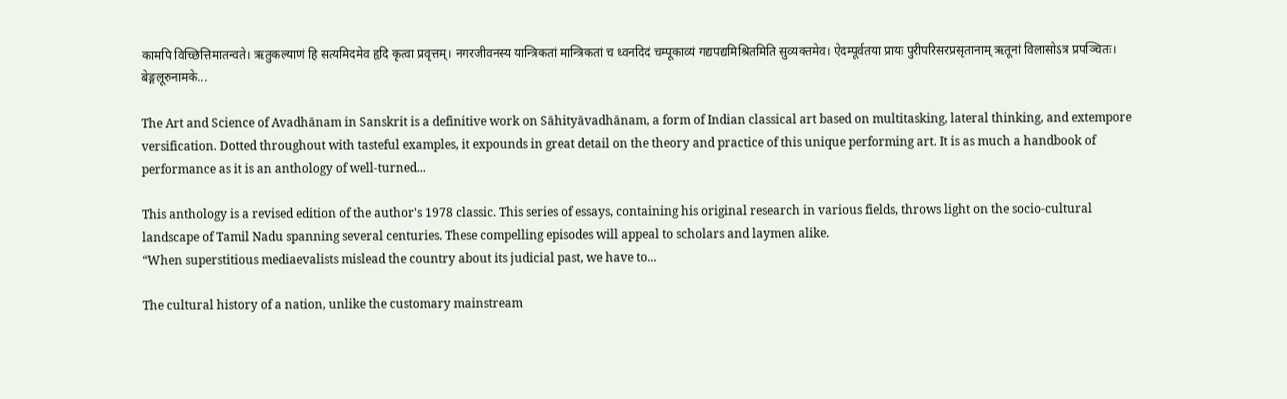कामपि विच्छित्तिमातन्वते। ऋतुकल्याणं हि सत्यमिदमेव हृदि कृत्वा प्रवृत्तम्। नगरजीवनस्य यान्त्रिकतां मान्त्रिकतां च ध्वनदिदं चम्पूकाव्यं गद्यपद्यमिश्रितमिति सुव्यक्तमेव। ऐदम्पूर्वतया प्रायः पुरीपरिसरप्रसृतानाम् ऋतूनां विलासोऽत्र प्रपञ्चितः। बेङ्गलूरुनामके...

The Art and Science of Avadhānam in Sanskrit is a definitive work on Sāhityāvadhānam, a form of Indian classical art based on multitasking, lateral thinking, and extempore versification. Dotted throughout with tasteful examples, it expounds in great detail on the theory and practice of this unique performing art. It is as much a handbook of performance as it is an anthology of well-turned...

This anthology is a revised edition of the author's 1978 classic. This series of essays, containing his original research in various fields, throws light on the socio-cultural landscape of Tamil Nadu spanning several centuries. These compelling episodes will appeal to scholars and laymen alike.
“When superstitious mediaevalists mislead the country about its judicial past, we have to...

The cultural history of a nation, unlike the customary mainstream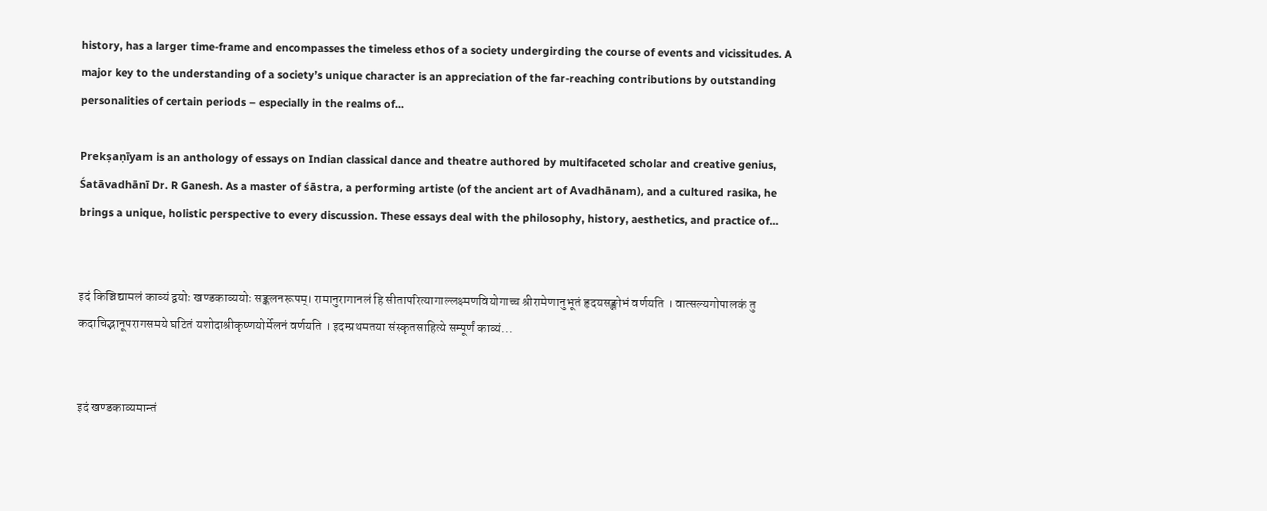history, has a larger time-frame and encompasses the timeless ethos of a society undergirding the course of events and vicissitudes. A major key to the understanding of a society’s unique character is an appreciation of the far-reaching contributions by outstanding personalities of certain periods – especially in the realms of...

Prekṣaṇīyam is an anthology of essays on Indian classical dance and theatre authored by multifaceted scholar and creative genius, Śatāvadhānī Dr. R Ganesh. As a master of śāstra, a performing artiste (of the ancient art of Avadhānam), and a cultured rasika, he brings a unique, holistic perspective to every discussion. These essays deal with the philosophy, history, aesthetics, and practice of...


इदं किञ्चिद्यामलं काव्यं द्वयोः खण्डकाव्ययोः सङ्कलनरूपम्। रामानुरागानलं हि सीतापरित्यागाल्लक्ष्मणवियोगाच्च श्रीरामेणानुभूतं हृदयसङ्क्षोभं वर्णयति । वात्सल्यगोपालकं तु कदाचिद्भानूपरागसमये घटितं यशोदाश्रीकृष्णयोर्मेलनं वर्णयति । इदम्प्रथमतया संस्कृतसाहित्ये सम्पूर्णं काव्यं...


इदं खण्डकाव्यमान्तं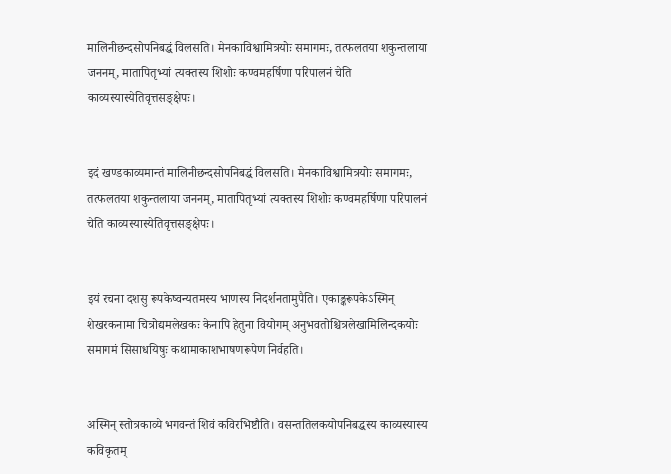मालिनीछन्दसोपनिबद्धं विलसति। मेनकाविश्वामित्रयोः समागमः, तत्फलतया शकुन्तलाया जननम्, मातापितृभ्यां त्यक्तस्य शिशोः कण्वमहर्षिणा परिपालनं चेति काव्यस्यास्येतिवृत्तसङ्क्षेपः।


इदं खण्डकाव्यमान्तं मालिनीछन्दसोपनिबद्धं विलसति। मेनकाविश्वामित्रयोः समागमः, तत्फलतया शकुन्तलाया जननम्, मातापितृभ्यां त्यक्तस्य शिशोः कण्वमहर्षिणा परिपालनं चेति काव्यस्यास्येतिवृत्तसङ्क्षेपः।


इयं रचना दशसु रूपकेष्वन्यतमस्य भाणस्य निदर्शनतामुपैति। एकाङ्करूपकेऽस्मिन् शेखरकनामा चित्रोद्यमलेखकः केनापि हेतुना वियोगम् अनुभवतोश्चित्रलेखामिलिन्दकयोः समागमं सिसाधयिषुः कथामाकाशभाषणरूपेण निर्वहति।


अस्मिन् स्तोत्रकाव्ये भगवन्तं शिवं कविरभिष्टौति। वसन्ततिलकयोपनिबद्धस्य काव्यस्यास्य कविकृतम्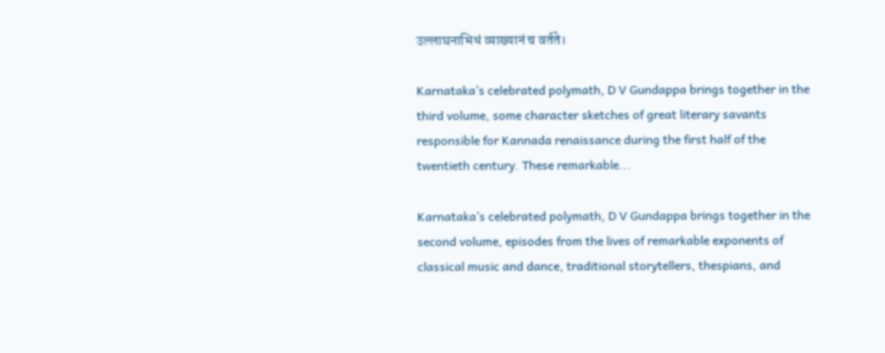उल्लाघनाभिधं व्याख्यानं च वर्तते।

Karnataka’s celebrated polymath, D V Gundappa brings together in the third volume, some character sketches of great literary savants responsible for Kannada renaissance during the first half of the twentieth century. These remarkable...

Karnataka’s celebrated polymath, D V Gundappa brings together in the second volume, episodes from the lives of remarkable exponents of classical music and dance, traditional storytellers, thespians, and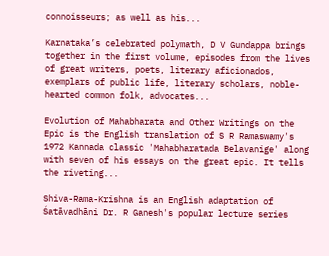connoisseurs; as well as his...

Karnataka’s celebrated polymath, D V Gundappa brings together in the first volume, episodes from the lives of great writers, poets, literary aficionados, exemplars of public life, literary scholars, noble-hearted common folk, advocates...

Evolution of Mahabharata and Other Writings on the Epic is the English translation of S R Ramaswamy's 1972 Kannada classic 'Mahabharatada Belavanige' along with seven of his essays on the great epic. It tells the riveting...

Shiva-Rama-Krishna is an English adaptation of Śatāvadhāni Dr. R Ganesh's popular lecture series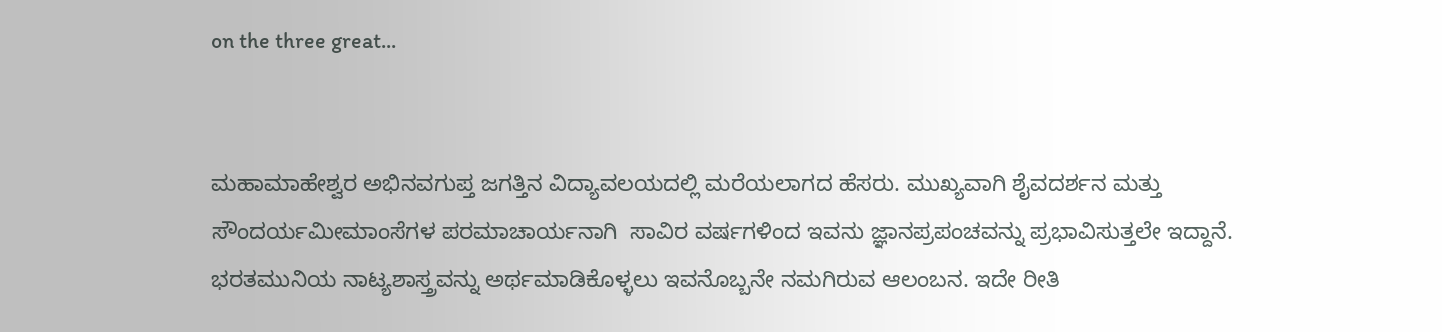on the three great...


ಮಹಾಮಾಹೇಶ್ವರ ಅಭಿನವಗುಪ್ತ ಜಗತ್ತಿನ ವಿದ್ಯಾವಲಯದಲ್ಲಿ ಮರೆಯಲಾಗದ ಹೆಸರು. ಮುಖ್ಯವಾಗಿ ಶೈವದರ್ಶನ ಮತ್ತು ಸೌಂದರ್ಯಮೀಮಾಂಸೆಗಳ ಪರಮಾಚಾರ್ಯನಾಗಿ  ಸಾವಿರ ವರ್ಷಗಳಿಂದ ಇವನು ಜ್ಞಾನಪ್ರಪಂಚವನ್ನು ಪ್ರಭಾವಿಸುತ್ತಲೇ ಇದ್ದಾನೆ. ಭರತಮುನಿಯ ನಾಟ್ಯಶಾಸ್ತ್ರವನ್ನು ಅರ್ಥಮಾಡಿಕೊಳ್ಳಲು ಇವನೊಬ್ಬನೇ ನಮಗಿರುವ ಆಲಂಬನ. ಇದೇ ರೀತಿ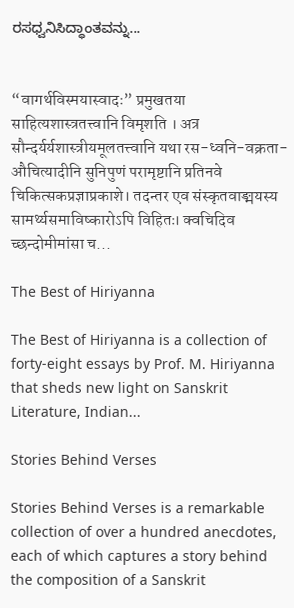ರಸಧ್ವನಿಸಿದ್ಧಾಂತವನ್ನು...


“वागर्थविस्मयास्वादः” प्रमुखतया साहित्यशास्त्रतत्त्वानि विमृशति । अत्र सौन्दर्यर्यशास्त्रीयमूलतत्त्वानि यथा रस-ध्वनि-वक्रता-औचित्यादीनि सुनिपुणं परामृष्टानि प्रतिनवे चिकित्सकप्रज्ञाप्रकाशे। तदन्तर एव संस्कृतवाङ्मयस्य सामर्थ्यसमाविष्कारोऽपि विहितः। क्वचिदिव च्छन्दोमीमांसा च...

The Best of Hiriyanna

The Best of Hiriyanna is a collection of forty-eight essays by Prof. M. Hiriyanna that sheds new light on Sanskrit Literature, Indian...

Stories Behind Verses

Stories Behind Verses is a remarkable collection of over a hundred anecdotes, each of which captures a story behind the composition of a Sanskrit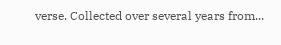verse. Collected over several years from...